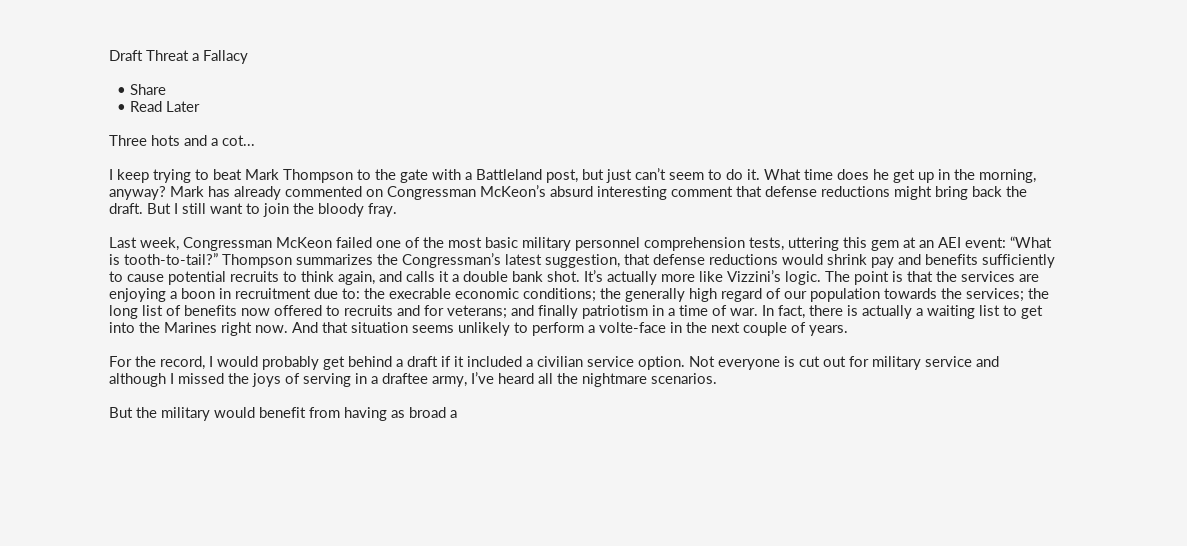Draft Threat a Fallacy

  • Share
  • Read Later

Three hots and a cot...

I keep trying to beat Mark Thompson to the gate with a Battleland post, but just can’t seem to do it. What time does he get up in the morning, anyway? Mark has already commented on Congressman McKeon’s absurd interesting comment that defense reductions might bring back the draft. But I still want to join the bloody fray.

Last week, Congressman McKeon failed one of the most basic military personnel comprehension tests, uttering this gem at an AEI event: “What is tooth-to-tail?” Thompson summarizes the Congressman’s latest suggestion, that defense reductions would shrink pay and benefits sufficiently to cause potential recruits to think again, and calls it a double bank shot. It’s actually more like Vizzini’s logic. The point is that the services are enjoying a boon in recruitment due to: the execrable economic conditions; the generally high regard of our population towards the services; the long list of benefits now offered to recruits and for veterans; and finally patriotism in a time of war. In fact, there is actually a waiting list to get into the Marines right now. And that situation seems unlikely to perform a volte-face in the next couple of years.

For the record, I would probably get behind a draft if it included a civilian service option. Not everyone is cut out for military service and although I missed the joys of serving in a draftee army, I’ve heard all the nightmare scenarios.

But the military would benefit from having as broad a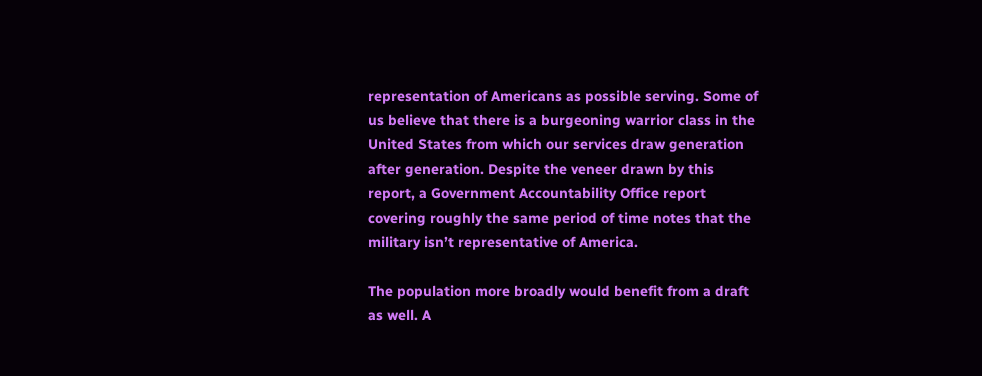representation of Americans as possible serving. Some of us believe that there is a burgeoning warrior class in the United States from which our services draw generation after generation. Despite the veneer drawn by this report, a Government Accountability Office report covering roughly the same period of time notes that the military isn’t representative of America.

The population more broadly would benefit from a draft as well. A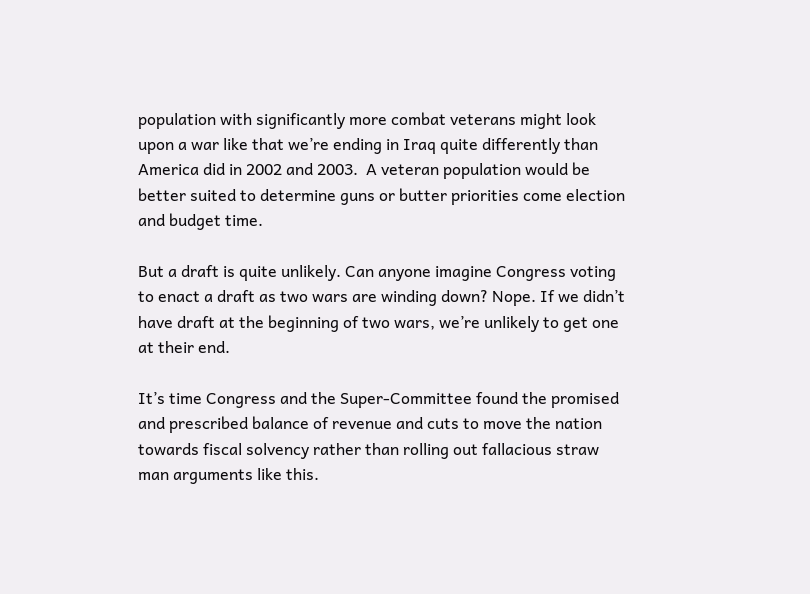population with significantly more combat veterans might look upon a war like that we’re ending in Iraq quite differently than America did in 2002 and 2003.  A veteran population would be better suited to determine guns or butter priorities come election and budget time.

But a draft is quite unlikely. Can anyone imagine Congress voting to enact a draft as two wars are winding down? Nope. If we didn’t have draft at the beginning of two wars, we’re unlikely to get one at their end.

It’s time Congress and the Super-Committee found the promised and prescribed balance of revenue and cuts to move the nation towards fiscal solvency rather than rolling out fallacious straw man arguments like this.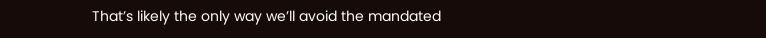That’s likely the only way we’ll avoid the mandated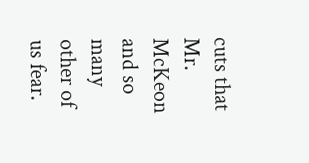cuts that Mr. McKeon and so many other of us fear.